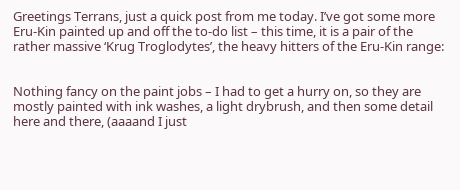Greetings Terrans, just a quick post from me today. I’ve got some more Eru-Kin painted up and off the to-do list – this time, it is a pair of the rather massive ‘Krug Troglodytes’, the heavy hitters of the Eru-Kin range:


Nothing fancy on the paint jobs – I had to get a hurry on, so they are mostly painted with ink washes, a light drybrush, and then some detail here and there, (aaaand I just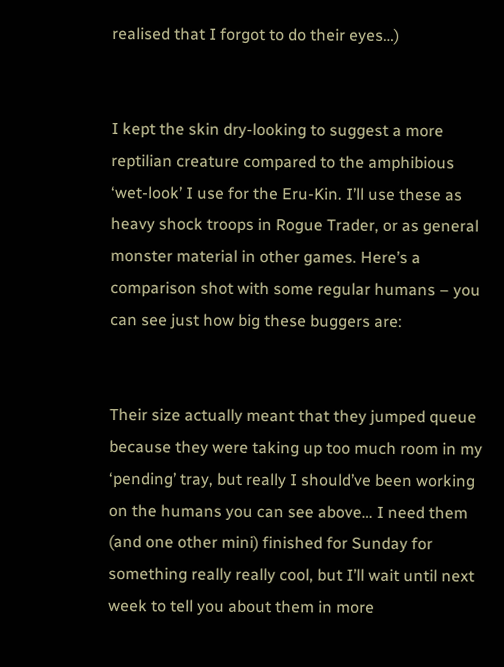realised that I forgot to do their eyes…)


I kept the skin dry-looking to suggest a more reptilian creature compared to the amphibious ‘wet-look’ I use for the Eru-Kin. I’ll use these as heavy shock troops in Rogue Trader, or as general monster material in other games. Here’s a comparison shot with some regular humans – you can see just how big these buggers are:


Their size actually meant that they jumped queue because they were taking up too much room in my ‘pending’ tray, but really I should’ve been working on the humans you can see above… I need them (and one other mini) finished for Sunday for something really really cool, but I’ll wait until next week to tell you about them in more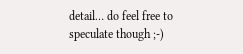detail… do feel free to speculate though ;-)